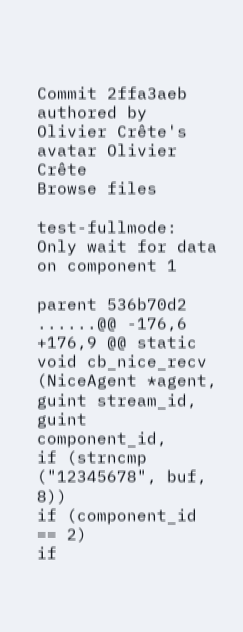Commit 2ffa3aeb authored by Olivier Crête's avatar Olivier Crête
Browse files

test-fullmode: Only wait for data on component 1

parent 536b70d2
......@@ -176,6 +176,9 @@ static void cb_nice_recv (NiceAgent *agent, guint stream_id, guint component_id,
if (strncmp ("12345678", buf, 8))
if (component_id == 2)
if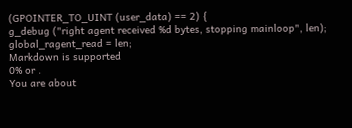(GPOINTER_TO_UINT (user_data) == 2) {
g_debug ("right agent received %d bytes, stopping mainloop", len);
global_ragent_read = len;
Markdown is supported
0% or .
You are about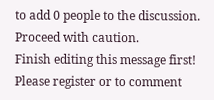to add 0 people to the discussion. Proceed with caution.
Finish editing this message first!
Please register or to comment